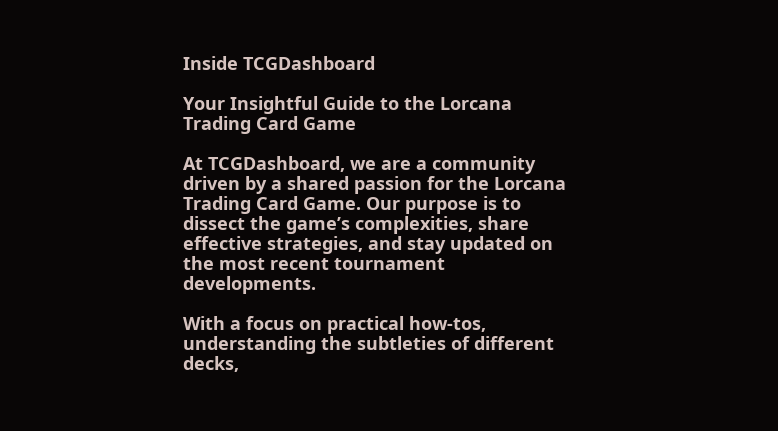Inside TCGDashboard

Your Insightful Guide to the Lorcana Trading Card Game

At TCGDashboard, we are a community driven by a shared passion for the Lorcana Trading Card Game. Our purpose is to dissect the game’s complexities, share effective strategies, and stay updated on the most recent tournament developments.

With a focus on practical how-tos, understanding the subtleties of different decks,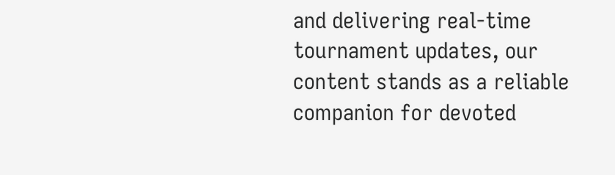and delivering real-time tournament updates, our content stands as a reliable companion for devoted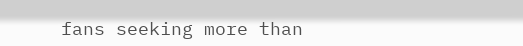fans seeking more than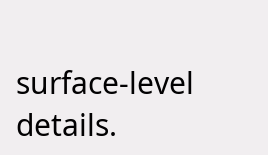surface-level details.